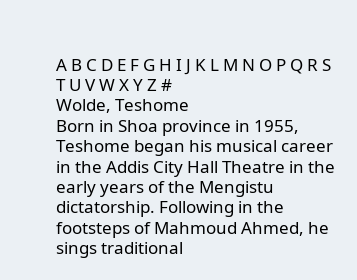A B C D E F G H I J K L M N O P Q R S T U V W X Y Z #
Wolde, Teshome
Born in Shoa province in 1955, Teshome began his musical career in the Addis City Hall Theatre in the early years of the Mengistu dictatorship. Following in the footsteps of Mahmoud Ahmed, he sings traditional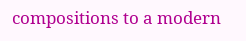compositions to a modern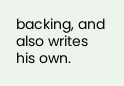backing, and also writes his own.